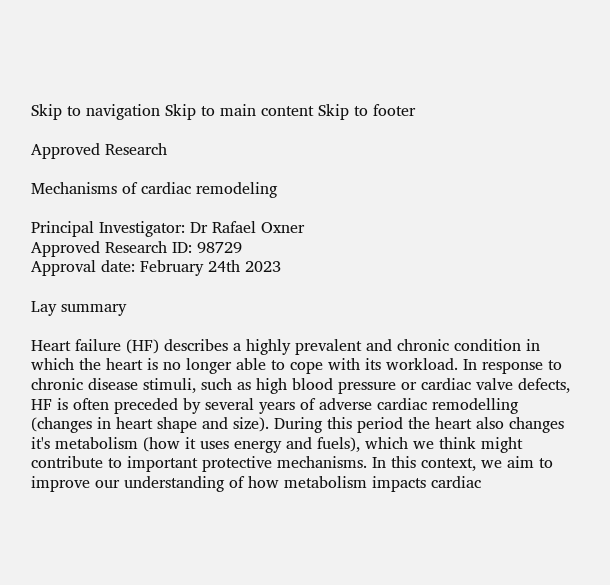Skip to navigation Skip to main content Skip to footer

Approved Research

Mechanisms of cardiac remodeling

Principal Investigator: Dr Rafael Oxner
Approved Research ID: 98729
Approval date: February 24th 2023

Lay summary

Heart failure (HF) describes a highly prevalent and chronic condition in which the heart is no longer able to cope with its workload. In response to chronic disease stimuli, such as high blood pressure or cardiac valve defects, HF is often preceded by several years of adverse cardiac remodelling (changes in heart shape and size). During this period the heart also changes it's metabolism (how it uses energy and fuels), which we think might contribute to important protective mechanisms. In this context, we aim to improve our understanding of how metabolism impacts cardiac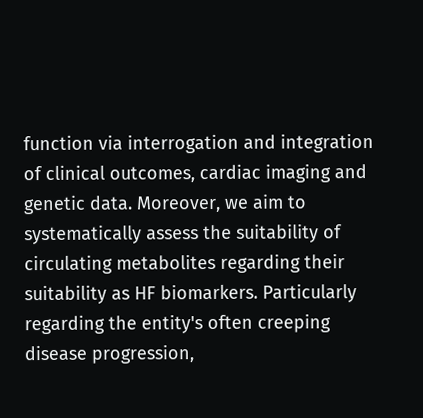function via interrogation and integration of clinical outcomes, cardiac imaging and genetic data. Moreover, we aim to systematically assess the suitability of circulating metabolites regarding their suitability as HF biomarkers. Particularly regarding the entity's often creeping disease progression,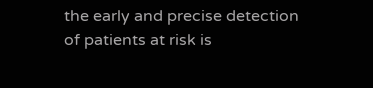the early and precise detection of patients at risk is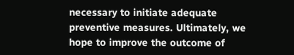necessary to initiate adequate preventive measures. Ultimately, we hope to improve the outcome of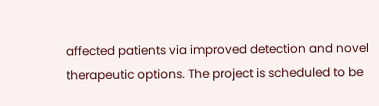affected patients via improved detection and novel therapeutic options. The project is scheduled to be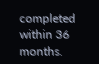completed within 36 months.